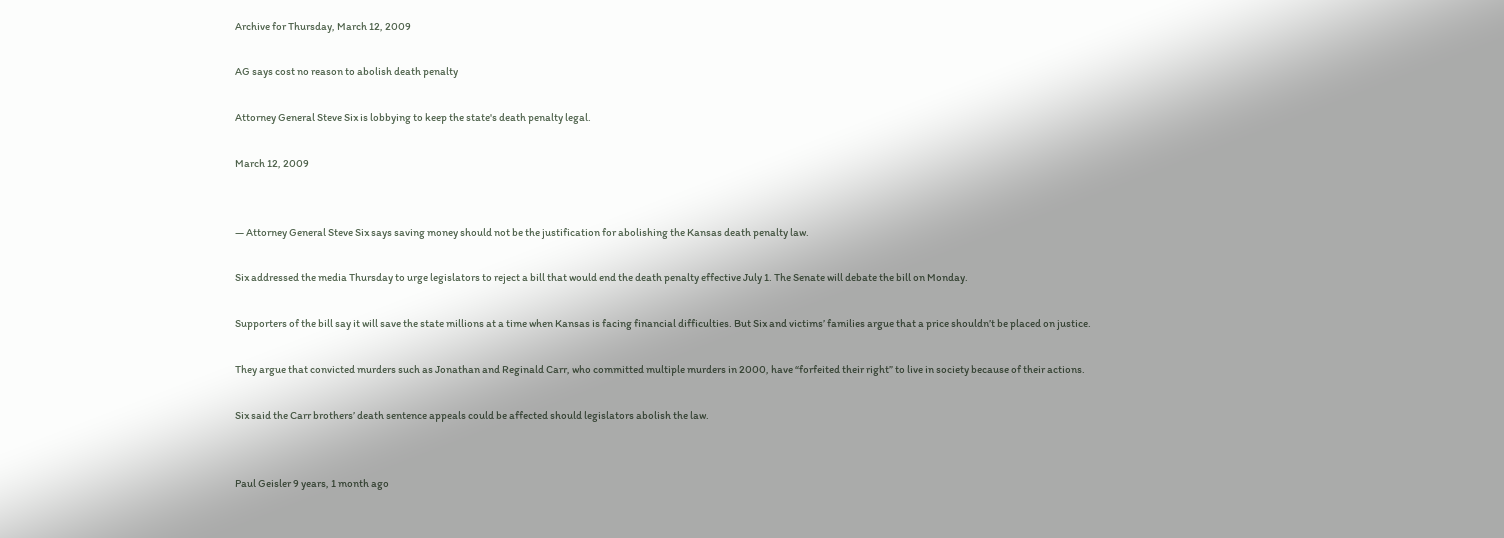Archive for Thursday, March 12, 2009

AG says cost no reason to abolish death penalty

Attorney General Steve Six is lobbying to keep the state's death penalty legal.

March 12, 2009


— Attorney General Steve Six says saving money should not be the justification for abolishing the Kansas death penalty law.

Six addressed the media Thursday to urge legislators to reject a bill that would end the death penalty effective July 1. The Senate will debate the bill on Monday.

Supporters of the bill say it will save the state millions at a time when Kansas is facing financial difficulties. But Six and victims’ families argue that a price shouldn’t be placed on justice.

They argue that convicted murders such as Jonathan and Reginald Carr, who committed multiple murders in 2000, have “forfeited their right” to live in society because of their actions.

Six said the Carr brothers’ death sentence appeals could be affected should legislators abolish the law.


Paul Geisler 9 years, 1 month ago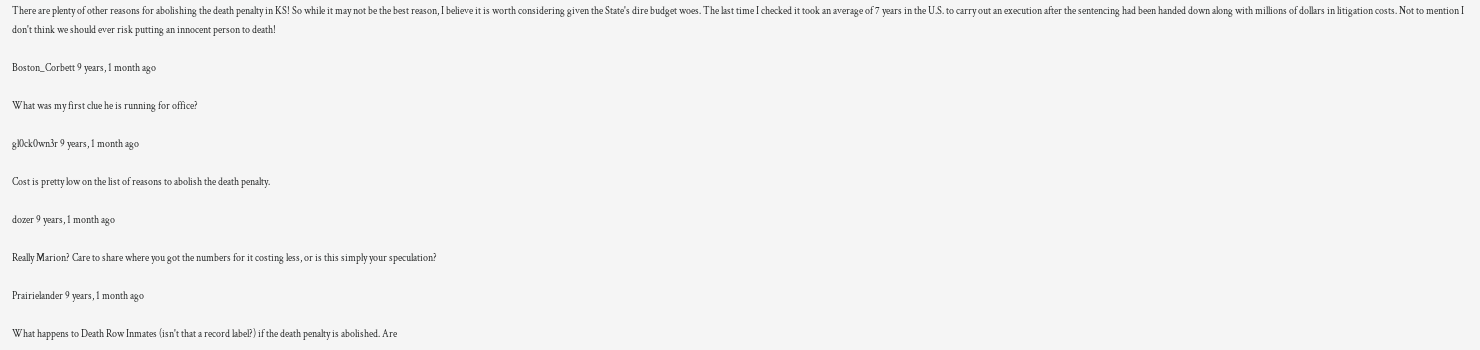There are plenty of other reasons for abolishing the death penalty in KS! So while it may not be the best reason, I believe it is worth considering given the State's dire budget woes. The last time I checked it took an average of 7 years in the U.S. to carry out an execution after the sentencing had been handed down along with millions of dollars in litigation costs. Not to mention I don't think we should ever risk putting an innocent person to death!

Boston_Corbett 9 years, 1 month ago

What was my first clue he is running for office?

gl0ck0wn3r 9 years, 1 month ago

Cost is pretty low on the list of reasons to abolish the death penalty.

dozer 9 years, 1 month ago

Really Marion? Care to share where you got the numbers for it costing less, or is this simply your speculation?

Prairielander 9 years, 1 month ago

What happens to Death Row Inmates (isn't that a record label?) if the death penalty is abolished. Are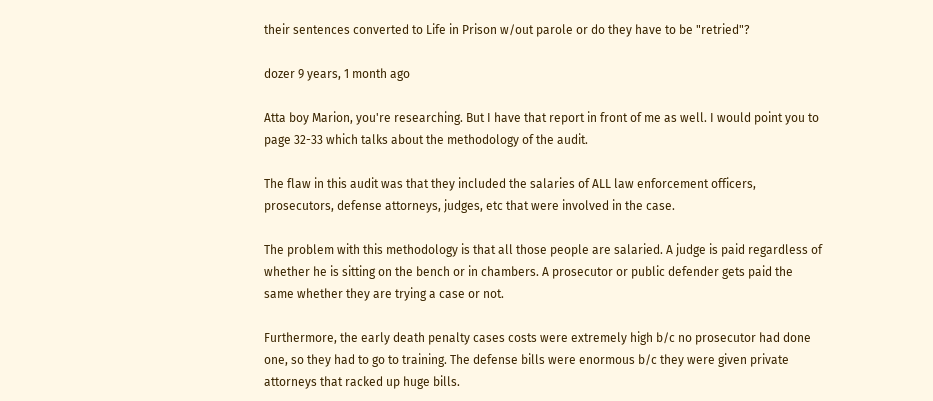their sentences converted to Life in Prison w/out parole or do they have to be "retried"?

dozer 9 years, 1 month ago

Atta boy Marion, you're researching. But I have that report in front of me as well. I would point you to page 32-33 which talks about the methodology of the audit.

The flaw in this audit was that they included the salaries of ALL law enforcement officers, prosecutors, defense attorneys, judges, etc that were involved in the case.

The problem with this methodology is that all those people are salaried. A judge is paid regardless of whether he is sitting on the bench or in chambers. A prosecutor or public defender gets paid the same whether they are trying a case or not.

Furthermore, the early death penalty cases costs were extremely high b/c no prosecutor had done one, so they had to go to training. The defense bills were enormous b/c they were given private attorneys that racked up huge bills.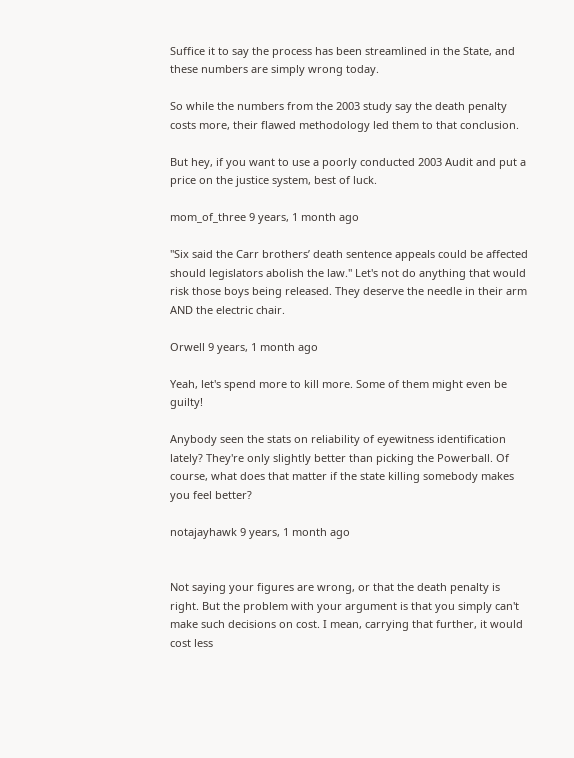Suffice it to say the process has been streamlined in the State, and these numbers are simply wrong today.

So while the numbers from the 2003 study say the death penalty costs more, their flawed methodology led them to that conclusion.

But hey, if you want to use a poorly conducted 2003 Audit and put a price on the justice system, best of luck.

mom_of_three 9 years, 1 month ago

"Six said the Carr brothers’ death sentence appeals could be affected should legislators abolish the law." Let's not do anything that would risk those boys being released. They deserve the needle in their arm AND the electric chair.

Orwell 9 years, 1 month ago

Yeah, let's spend more to kill more. Some of them might even be guilty!

Anybody seen the stats on reliability of eyewitness identification lately? They're only slightly better than picking the Powerball. Of course, what does that matter if the state killing somebody makes you feel better?

notajayhawk 9 years, 1 month ago


Not saying your figures are wrong, or that the death penalty is right. But the problem with your argument is that you simply can't make such decisions on cost. I mean, carrying that further, it would cost less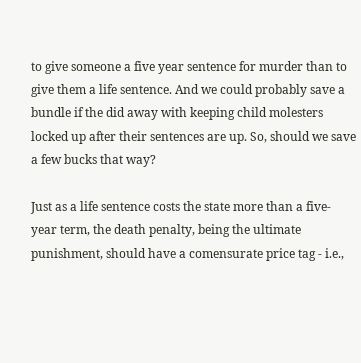to give someone a five year sentence for murder than to give them a life sentence. And we could probably save a bundle if the did away with keeping child molesters locked up after their sentences are up. So, should we save a few bucks that way?

Just as a life sentence costs the state more than a five-year term, the death penalty, being the ultimate punishment, should have a comensurate price tag - i.e.,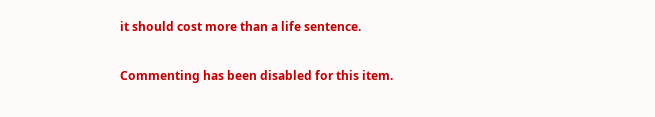it should cost more than a life sentence.

Commenting has been disabled for this item.